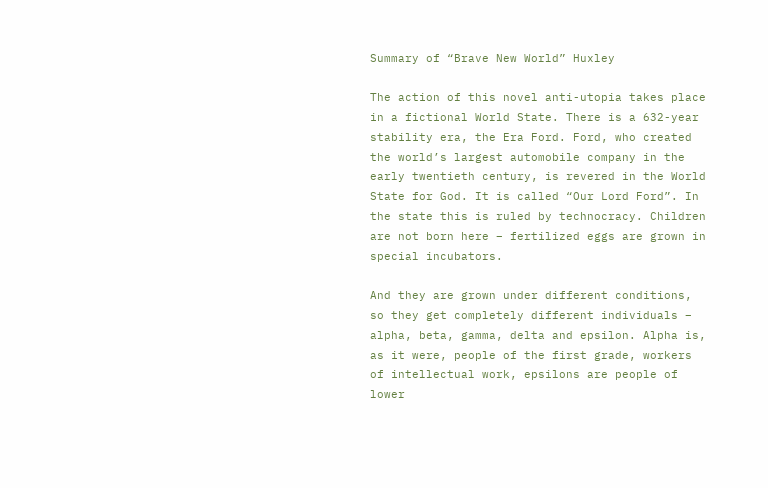Summary of “Brave New World” Huxley

The action of this novel anti-utopia takes place in a fictional World State. There is a 632-year stability era, the Era Ford. Ford, who created the world’s largest automobile company in the early twentieth century, is revered in the World State for God. It is called “Our Lord Ford”. In the state this is ruled by technocracy. Children are not born here – fertilized eggs are grown in special incubators.

And they are grown under different conditions, so they get completely different individuals – alpha, beta, gamma, delta and epsilon. Alpha is, as it were, people of the first grade, workers of intellectual work, epsilons are people of lower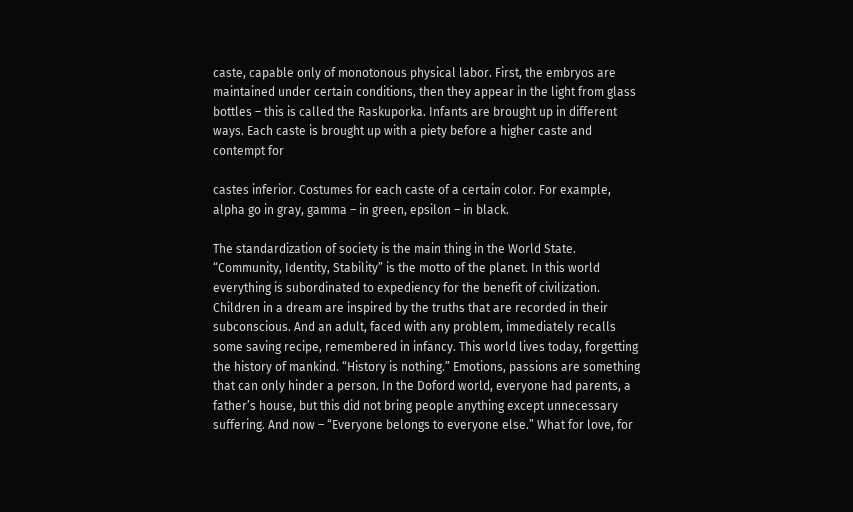caste, capable only of monotonous physical labor. First, the embryos are maintained under certain conditions, then they appear in the light from glass bottles – this is called the Raskuporka. Infants are brought up in different ways. Each caste is brought up with a piety before a higher caste and contempt for

castes inferior. Costumes for each caste of a certain color. For example, alpha go in gray, gamma – in green, epsilon – in black.

The standardization of society is the main thing in the World State. “Community, Identity, Stability” is the motto of the planet. In this world everything is subordinated to expediency for the benefit of civilization. Children in a dream are inspired by the truths that are recorded in their subconscious. And an adult, faced with any problem, immediately recalls some saving recipe, remembered in infancy. This world lives today, forgetting the history of mankind. “History is nothing.” Emotions, passions are something that can only hinder a person. In the Doford world, everyone had parents, a father’s house, but this did not bring people anything except unnecessary suffering. And now – “Everyone belongs to everyone else.” What for love, for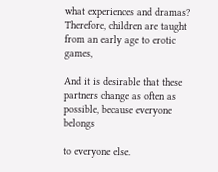what experiences and dramas? Therefore, children are taught from an early age to erotic games,

And it is desirable that these partners change as often as possible, because everyone belongs

to everyone else.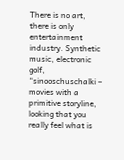There is no art, there is only entertainment industry. Synthetic music, electronic golf, “sinooschuschalki – movies with a primitive storyline, looking that you really feel what is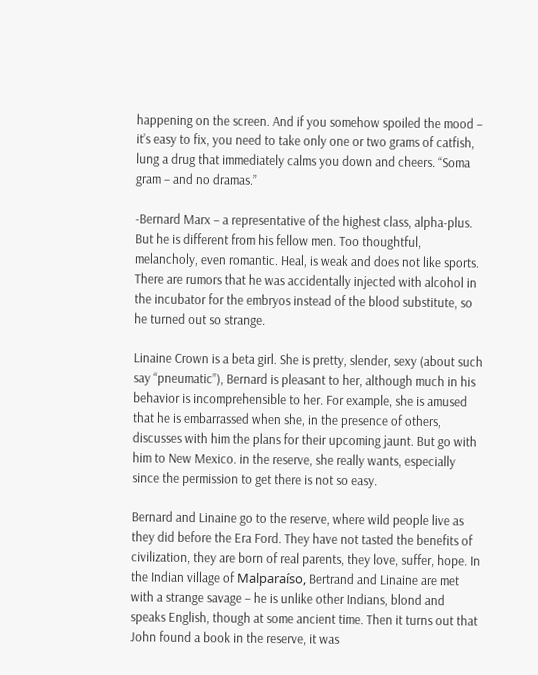happening on the screen. And if you somehow spoiled the mood – it’s easy to fix, you need to take only one or two grams of catfish, lung a drug that immediately calms you down and cheers. “Soma gram – and no dramas.”

-Bernard Marx – a representative of the highest class, alpha-plus. But he is different from his fellow men. Too thoughtful, melancholy, even romantic. Heal, is weak and does not like sports. There are rumors that he was accidentally injected with alcohol in the incubator for the embryos instead of the blood substitute, so he turned out so strange.

Linaine Crown is a beta girl. She is pretty, slender, sexy (about such say “pneumatic”), Bernard is pleasant to her, although much in his behavior is incomprehensible to her. For example, she is amused that he is embarrassed when she, in the presence of others, discusses with him the plans for their upcoming jaunt. But go with him to New Mexico. in the reserve, she really wants, especially since the permission to get there is not so easy.

Bernard and Linaine go to the reserve, where wild people live as they did before the Era Ford. They have not tasted the benefits of civilization, they are born of real parents, they love, suffer, hope. In the Indian village of Malparaíso, Bertrand and Linaine are met with a strange savage – he is unlike other Indians, blond and speaks English, though at some ancient time. Then it turns out that John found a book in the reserve, it was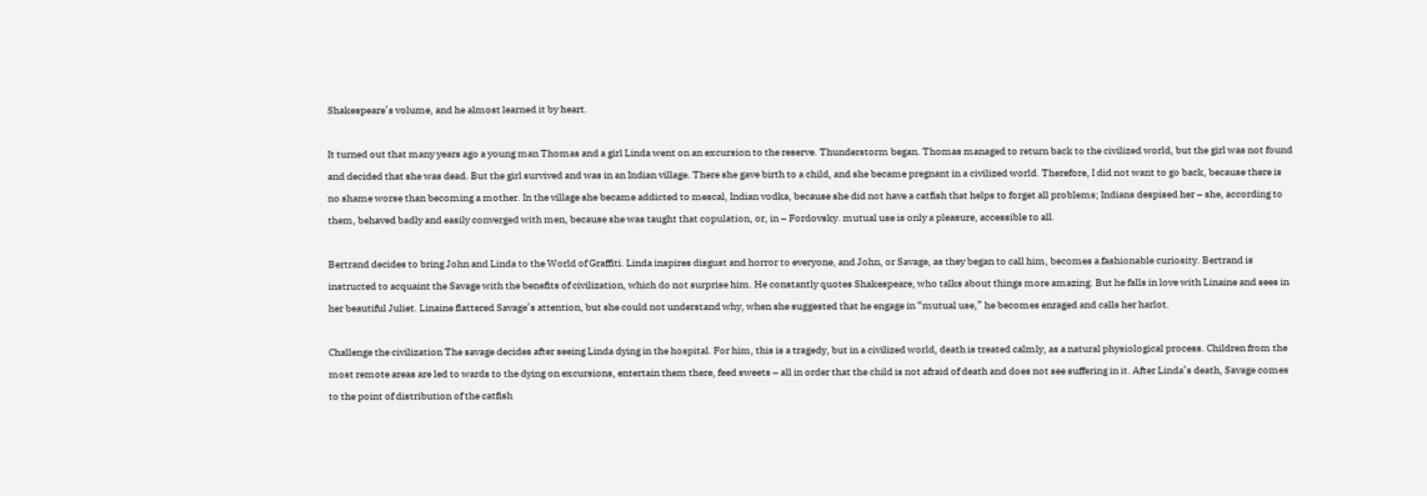Shakespeare’s volume, and he almost learned it by heart.

It turned out that many years ago a young man Thomas and a girl Linda went on an excursion to the reserve. Thunderstorm began. Thomas managed to return back to the civilized world, but the girl was not found and decided that she was dead. But the girl survived and was in an Indian village. There she gave birth to a child, and she became pregnant in a civilized world. Therefore, I did not want to go back, because there is no shame worse than becoming a mother. In the village she became addicted to mescal, Indian vodka, because she did not have a catfish that helps to forget all problems; Indians despised her – she, according to them, behaved badly and easily converged with men, because she was taught that copulation, or, in – Fordovsky. mutual use is only a pleasure, accessible to all.

Bertrand decides to bring John and Linda to the World of Graffiti. Linda inspires disgust and horror to everyone, and John, or Savage, as they began to call him, becomes a fashionable curiosity. Bertrand is instructed to acquaint the Savage with the benefits of civilization, which do not surprise him. He constantly quotes Shakespeare, who talks about things more amazing. But he falls in love with Linaine and sees in her beautiful Juliet. Linaine flattered Savage’s attention, but she could not understand why, when she suggested that he engage in “mutual use,” he becomes enraged and calls her harlot.

Challenge the civilization The savage decides after seeing Linda dying in the hospital. For him, this is a tragedy, but in a civilized world, death is treated calmly, as a natural physiological process. Children from the most remote areas are led to wards to the dying on excursions, entertain them there, feed sweets – all in order that the child is not afraid of death and does not see suffering in it. After Linda’s death, Savage comes to the point of distribution of the catfish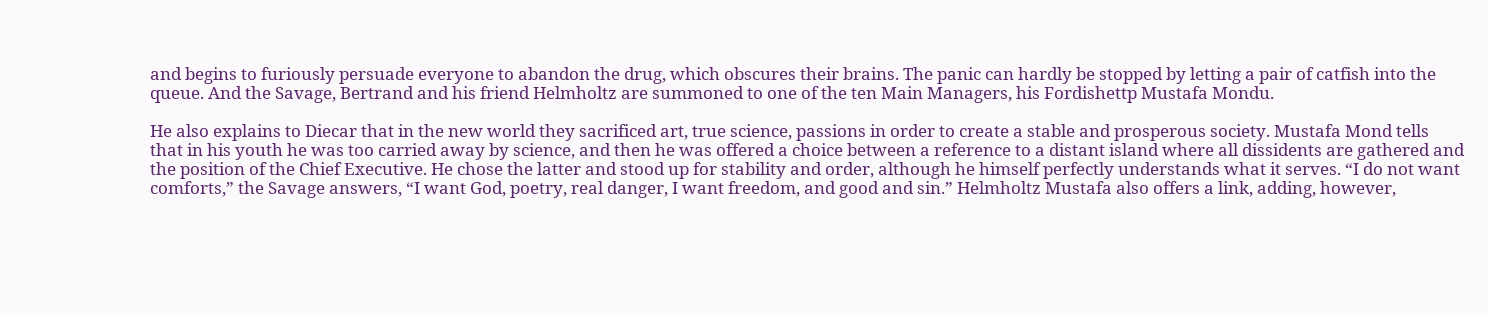and begins to furiously persuade everyone to abandon the drug, which obscures their brains. The panic can hardly be stopped by letting a pair of catfish into the queue. And the Savage, Bertrand and his friend Helmholtz are summoned to one of the ten Main Managers, his Fordishettp Mustafa Mondu.

He also explains to Diecar that in the new world they sacrificed art, true science, passions in order to create a stable and prosperous society. Mustafa Mond tells that in his youth he was too carried away by science, and then he was offered a choice between a reference to a distant island where all dissidents are gathered and the position of the Chief Executive. He chose the latter and stood up for stability and order, although he himself perfectly understands what it serves. “I do not want comforts,” the Savage answers, “I want God, poetry, real danger, I want freedom, and good and sin.” Helmholtz Mustafa also offers a link, adding, however,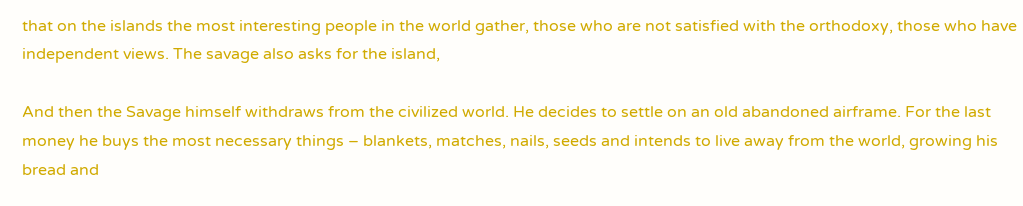that on the islands the most interesting people in the world gather, those who are not satisfied with the orthodoxy, those who have independent views. The savage also asks for the island,

And then the Savage himself withdraws from the civilized world. He decides to settle on an old abandoned airframe. For the last money he buys the most necessary things – blankets, matches, nails, seeds and intends to live away from the world, growing his bread and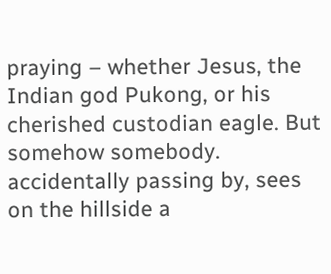praying – whether Jesus, the Indian god Pukong, or his cherished custodian eagle. But somehow somebody. accidentally passing by, sees on the hillside a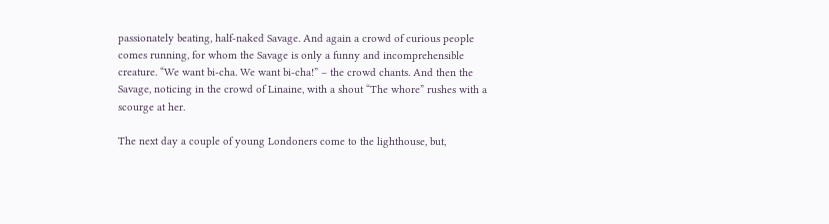passionately beating, half-naked Savage. And again a crowd of curious people comes running, for whom the Savage is only a funny and incomprehensible creature. “We want bi-cha. We want bi-cha!” – the crowd chants. And then the Savage, noticing in the crowd of Linaine, with a shout “The whore” rushes with a scourge at her.

The next day a couple of young Londoners come to the lighthouse, but,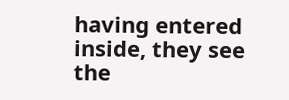having entered inside, they see the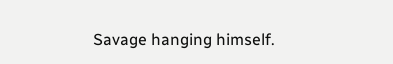Savage hanging himself.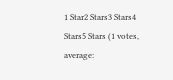1 Star2 Stars3 Stars4 Stars5 Stars (1 votes, average: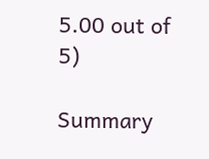5.00 out of 5)

Summary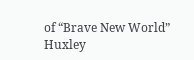of “Brave New World” Huxley